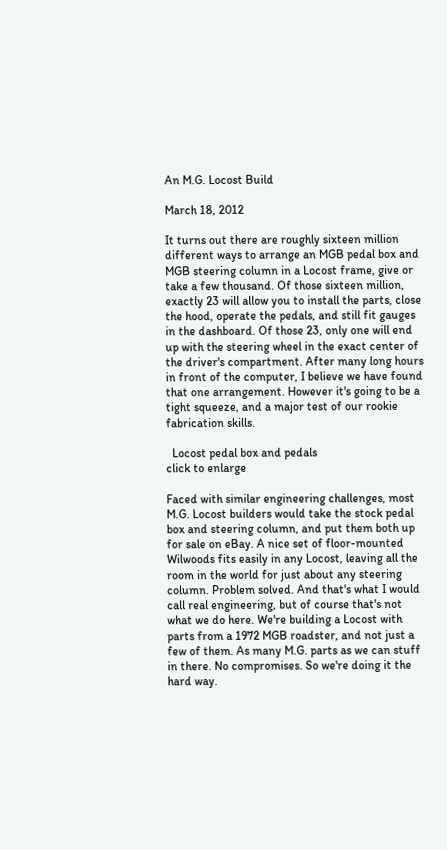An M.G. Locost Build

March 18, 2012

It turns out there are roughly sixteen million different ways to arrange an MGB pedal box and MGB steering column in a Locost frame, give or take a few thousand. Of those sixteen million, exactly 23 will allow you to install the parts, close the hood, operate the pedals, and still fit gauges in the dashboard. Of those 23, only one will end up with the steering wheel in the exact center of the driver's compartment. After many long hours in front of the computer, I believe we have found that one arrangement. However it's going to be a tight squeeze, and a major test of our rookie fabrication skills.

  Locost pedal box and pedals
click to enlarge

Faced with similar engineering challenges, most M.G. Locost builders would take the stock pedal box and steering column, and put them both up for sale on eBay. A nice set of floor-mounted Wilwoods fits easily in any Locost, leaving all the room in the world for just about any steering column. Problem solved. And that's what I would call real engineering, but of course that's not what we do here. We're building a Locost with parts from a 1972 MGB roadster, and not just a few of them. As many M.G. parts as we can stuff in there. No compromises. So we're doing it the hard way.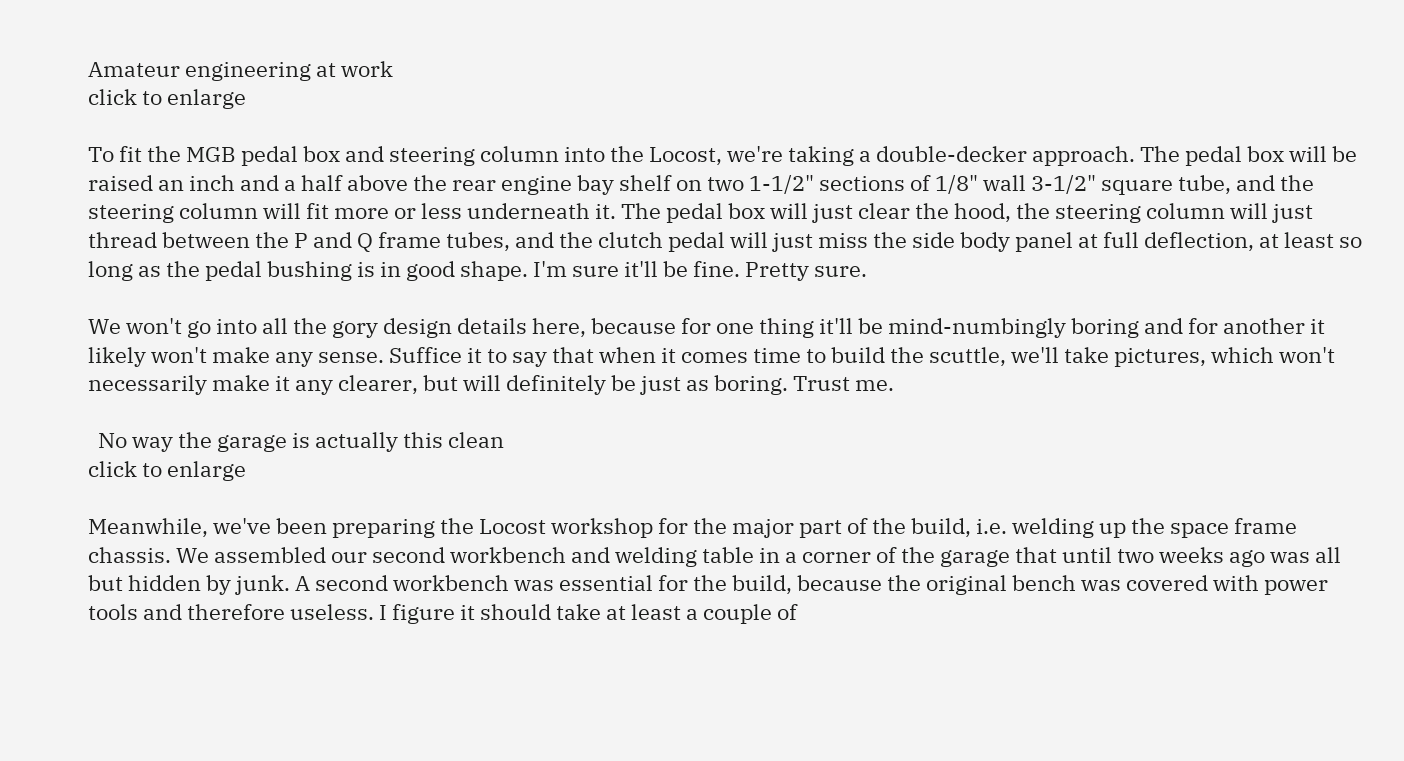Amateur engineering at work
click to enlarge

To fit the MGB pedal box and steering column into the Locost, we're taking a double-decker approach. The pedal box will be raised an inch and a half above the rear engine bay shelf on two 1-1/2" sections of 1/8" wall 3-1/2" square tube, and the steering column will fit more or less underneath it. The pedal box will just clear the hood, the steering column will just thread between the P and Q frame tubes, and the clutch pedal will just miss the side body panel at full deflection, at least so long as the pedal bushing is in good shape. I'm sure it'll be fine. Pretty sure.

We won't go into all the gory design details here, because for one thing it'll be mind-numbingly boring and for another it likely won't make any sense. Suffice it to say that when it comes time to build the scuttle, we'll take pictures, which won't necessarily make it any clearer, but will definitely be just as boring. Trust me.

  No way the garage is actually this clean
click to enlarge

Meanwhile, we've been preparing the Locost workshop for the major part of the build, i.e. welding up the space frame chassis. We assembled our second workbench and welding table in a corner of the garage that until two weeks ago was all but hidden by junk. A second workbench was essential for the build, because the original bench was covered with power tools and therefore useless. I figure it should take at least a couple of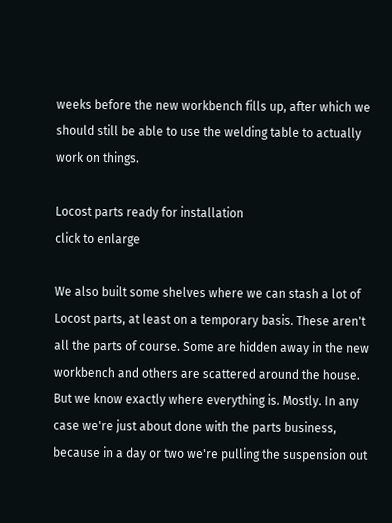weeks before the new workbench fills up, after which we should still be able to use the welding table to actually work on things.

Locost parts ready for installation
click to enlarge

We also built some shelves where we can stash a lot of Locost parts, at least on a temporary basis. These aren't all the parts of course. Some are hidden away in the new workbench and others are scattered around the house. But we know exactly where everything is. Mostly. In any case we're just about done with the parts business, because in a day or two we're pulling the suspension out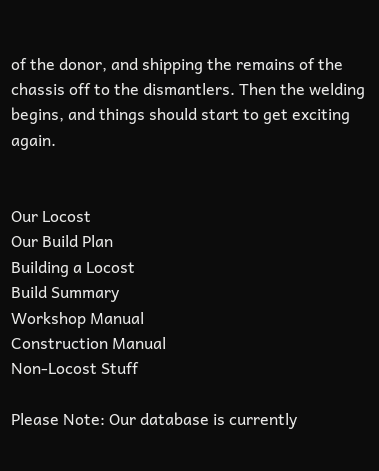of the donor, and shipping the remains of the chassis off to the dismantlers. Then the welding begins, and things should start to get exciting again.


Our Locost
Our Build Plan
Building a Locost
Build Summary
Workshop Manual
Construction Manual
Non-Locost Stuff

Please Note: Our database is currently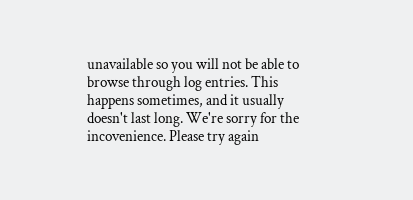unavailable so you will not be able to browse through log entries. This happens sometimes, and it usually doesn't last long. We're sorry for the incovenience. Please try again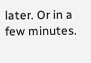later. Or in a few minutes.